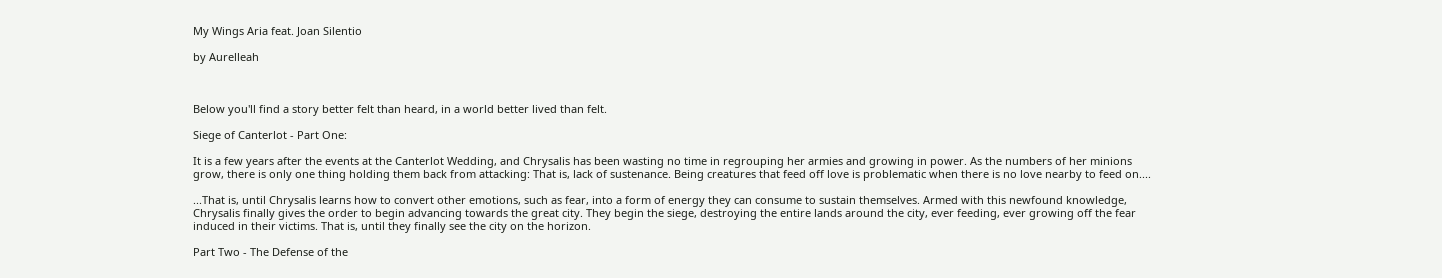My Wings Aria feat. Joan Silentio

by Aurelleah



Below you'll find a story better felt than heard, in a world better lived than felt.

Siege of Canterlot - Part One:

It is a few years after the events at the Canterlot Wedding, and Chrysalis has been wasting no time in regrouping her armies and growing in power. As the numbers of her minions grow, there is only one thing holding them back from attacking: That is, lack of sustenance. Being creatures that feed off love is problematic when there is no love nearby to feed on....

...That is, until Chrysalis learns how to convert other emotions, such as fear, into a form of energy they can consume to sustain themselves. Armed with this newfound knowledge, Chrysalis finally gives the order to begin advancing towards the great city. They begin the siege, destroying the entire lands around the city, ever feeding, ever growing off the fear induced in their victims. That is, until they finally see the city on the horizon.

Part Two - The Defense of the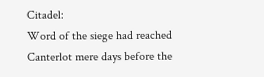Citadel:
Word of the siege had reached Canterlot mere days before the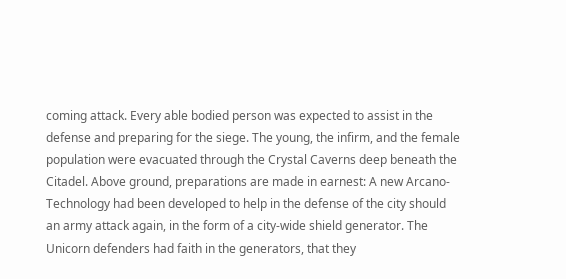coming attack. Every able bodied person was expected to assist in the defense and preparing for the siege. The young, the infirm, and the female population were evacuated through the Crystal Caverns deep beneath the Citadel. Above ground, preparations are made in earnest: A new Arcano-Technology had been developed to help in the defense of the city should an army attack again, in the form of a city-wide shield generator. The Unicorn defenders had faith in the generators, that they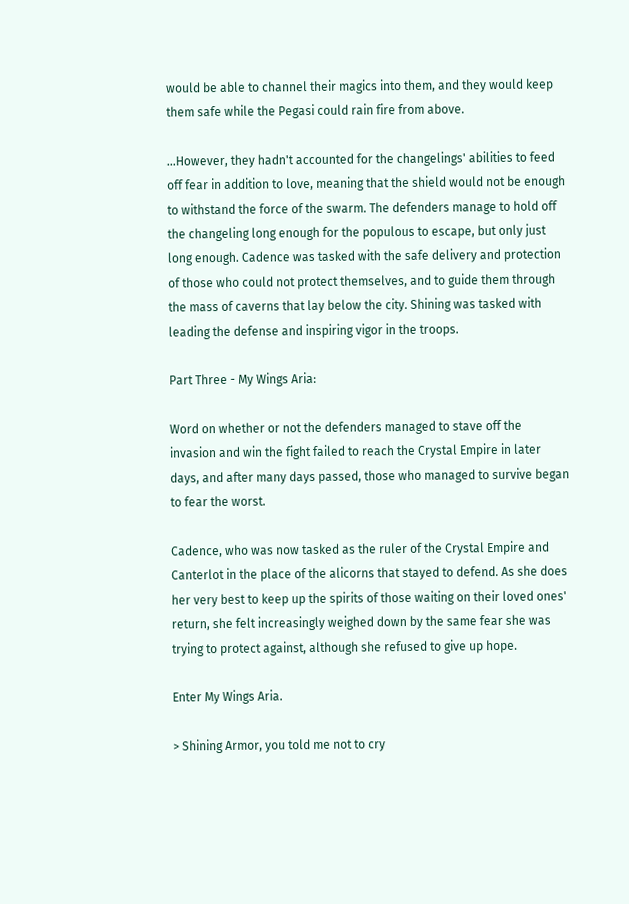would be able to channel their magics into them, and they would keep them safe while the Pegasi could rain fire from above.

...However, they hadn't accounted for the changelings' abilities to feed off fear in addition to love, meaning that the shield would not be enough to withstand the force of the swarm. The defenders manage to hold off the changeling long enough for the populous to escape, but only just long enough. Cadence was tasked with the safe delivery and protection of those who could not protect themselves, and to guide them through the mass of caverns that lay below the city. Shining was tasked with leading the defense and inspiring vigor in the troops.

Part Three - My Wings Aria:

Word on whether or not the defenders managed to stave off the invasion and win the fight failed to reach the Crystal Empire in later days, and after many days passed, those who managed to survive began to fear the worst.

Cadence, who was now tasked as the ruler of the Crystal Empire and Canterlot in the place of the alicorns that stayed to defend. As she does her very best to keep up the spirits of those waiting on their loved ones' return, she felt increasingly weighed down by the same fear she was trying to protect against, although she refused to give up hope.

Enter My Wings Aria.

> Shining Armor, you told me not to cry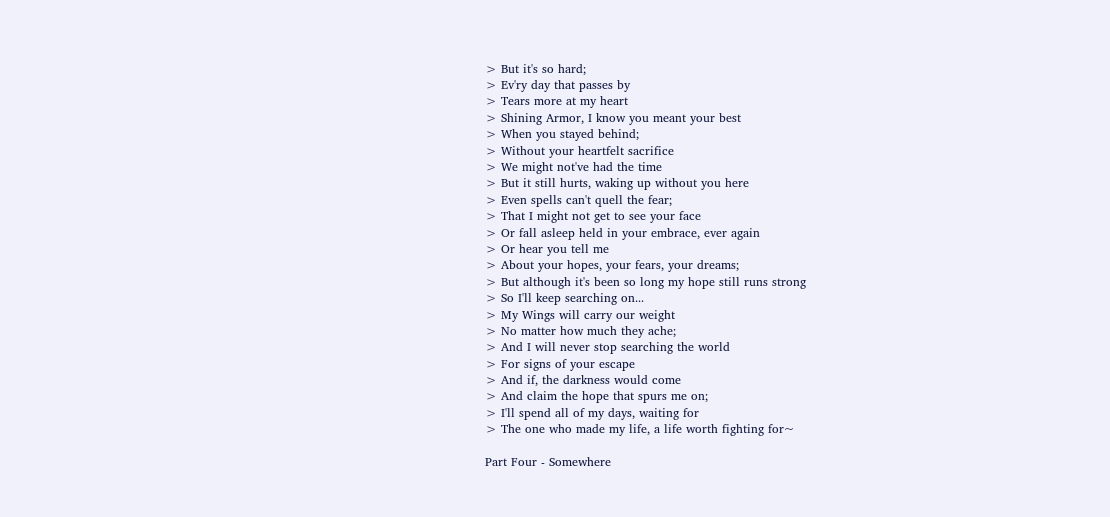> But it's so hard;
> Ev'ry day that passes by
> Tears more at my heart
> Shining Armor, I know you meant your best
> When you stayed behind;
> Without your heartfelt sacrifice
> We might not've had the time
> But it still hurts, waking up without you here
> Even spells can't quell the fear;
> That I might not get to see your face
> Or fall asleep held in your embrace, ever again
> Or hear you tell me
> About your hopes, your fears, your dreams;
> But although it's been so long my hope still runs strong
> So I'll keep searching on...
> My Wings will carry our weight
> No matter how much they ache;
> And I will never stop searching the world
> For signs of your escape
> And if, the darkness would come
> And claim the hope that spurs me on;
> I'll spend all of my days, waiting for
> The one who made my life, a life worth fighting for~

Part Four - Somewhere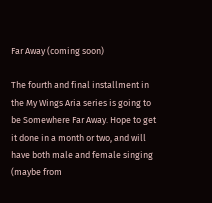Far Away (coming soon)

The fourth and final installment in the My Wings Aria series is going to be Somewhere Far Away. Hope to get it done in a month or two, and will have both male and female singing (maybe from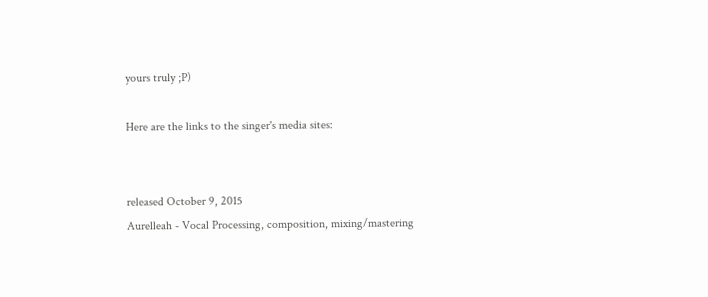yours truly ;P)

Here are the links to the singer's media sites:


released October 9, 2015
Aurelleah - Vocal Processing, composition, mixing/mastering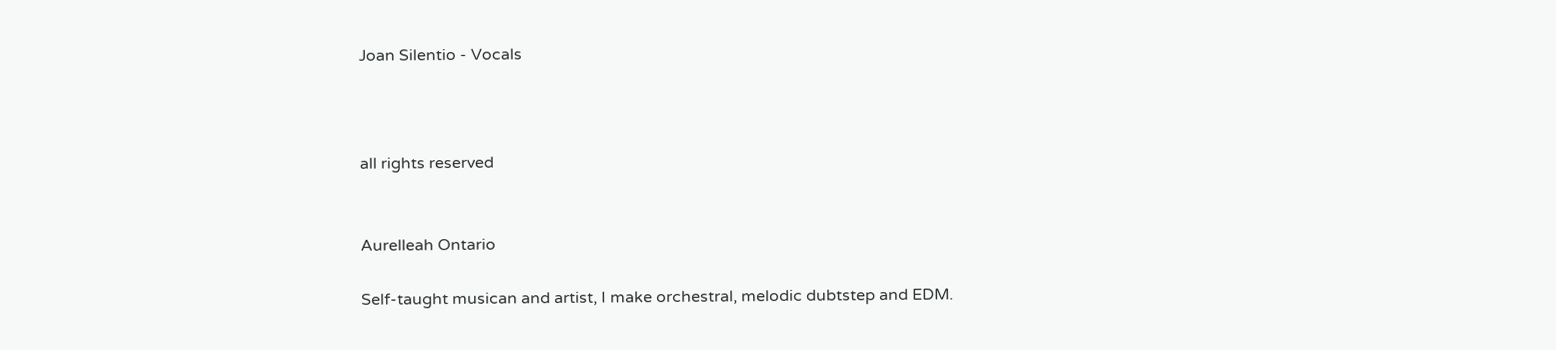Joan Silentio - Vocals



all rights reserved


Aurelleah Ontario

Self-taught musican and artist, I make orchestral, melodic dubtstep and EDM.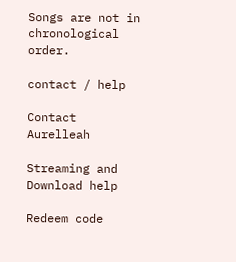Songs are not in chronological order.

contact / help

Contact Aurelleah

Streaming and
Download help

Redeem code